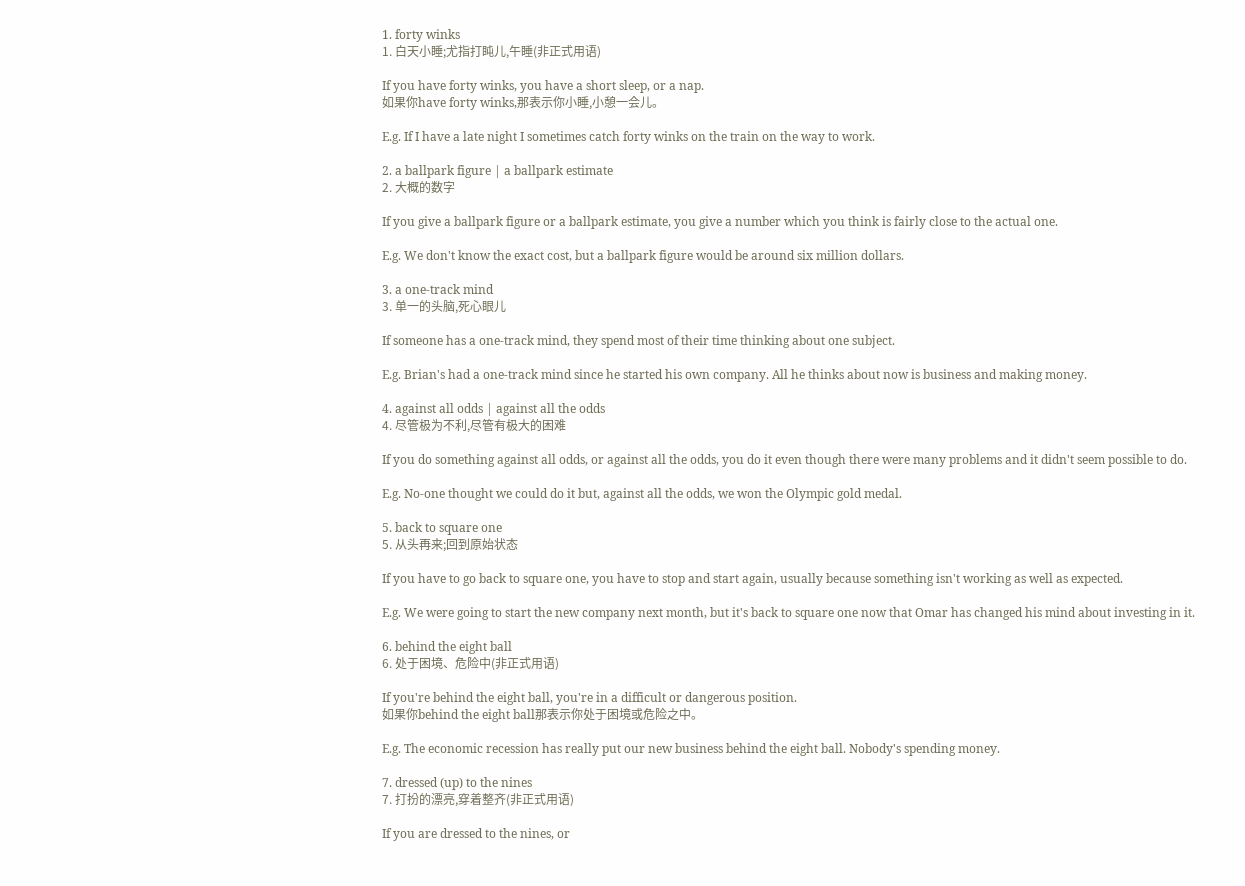1. forty winks
1. 白天小睡;尤指打盹儿,午睡(非正式用语)

If you have forty winks, you have a short sleep, or a nap.
如果你have forty winks,那表示你小睡,小憩一会儿。

E.g. If I have a late night I sometimes catch forty winks on the train on the way to work.

2. a ballpark figure | a ballpark estimate
2. 大概的数字

If you give a ballpark figure or a ballpark estimate, you give a number which you think is fairly close to the actual one.

E.g. We don't know the exact cost, but a ballpark figure would be around six million dollars.

3. a one-track mind
3. 单一的头脑,死心眼儿

If someone has a one-track mind, they spend most of their time thinking about one subject.

E.g. Brian's had a one-track mind since he started his own company. All he thinks about now is business and making money.

4. against all odds | against all the odds
4. 尽管极为不利,尽管有极大的困难

If you do something against all odds, or against all the odds, you do it even though there were many problems and it didn't seem possible to do.

E.g. No-one thought we could do it but, against all the odds, we won the Olympic gold medal.

5. back to square one
5. 从头再来;回到原始状态

If you have to go back to square one, you have to stop and start again, usually because something isn't working as well as expected.

E.g. We were going to start the new company next month, but it's back to square one now that Omar has changed his mind about investing in it.

6. behind the eight ball
6. 处于困境、危险中(非正式用语)

If you're behind the eight ball, you're in a difficult or dangerous position.
如果你behind the eight ball那表示你处于困境或危险之中。

E.g. The economic recession has really put our new business behind the eight ball. Nobody's spending money.

7. dressed (up) to the nines
7. 打扮的漂亮,穿着整齐(非正式用语)

If you are dressed to the nines, or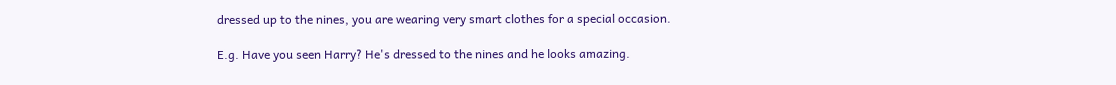dressed up to the nines, you are wearing very smart clothes for a special occasion.

E.g. Have you seen Harry? He's dressed to the nines and he looks amazing.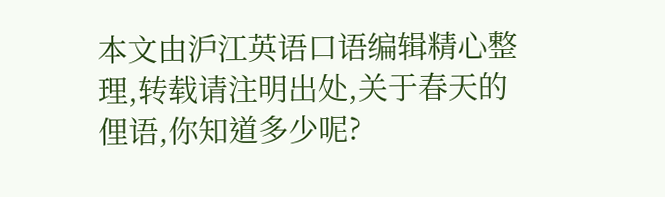本文由沪江英语口语编辑精心整理,转载请注明出处,关于春天的俚语,你知道多少呢?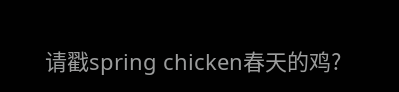请戳spring chicken春天的鸡?